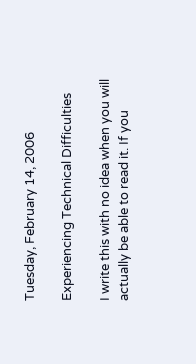Tuesday, February 14, 2006

Experiencing Technical Difficulties

I write this with no idea when you will actually be able to read it. If you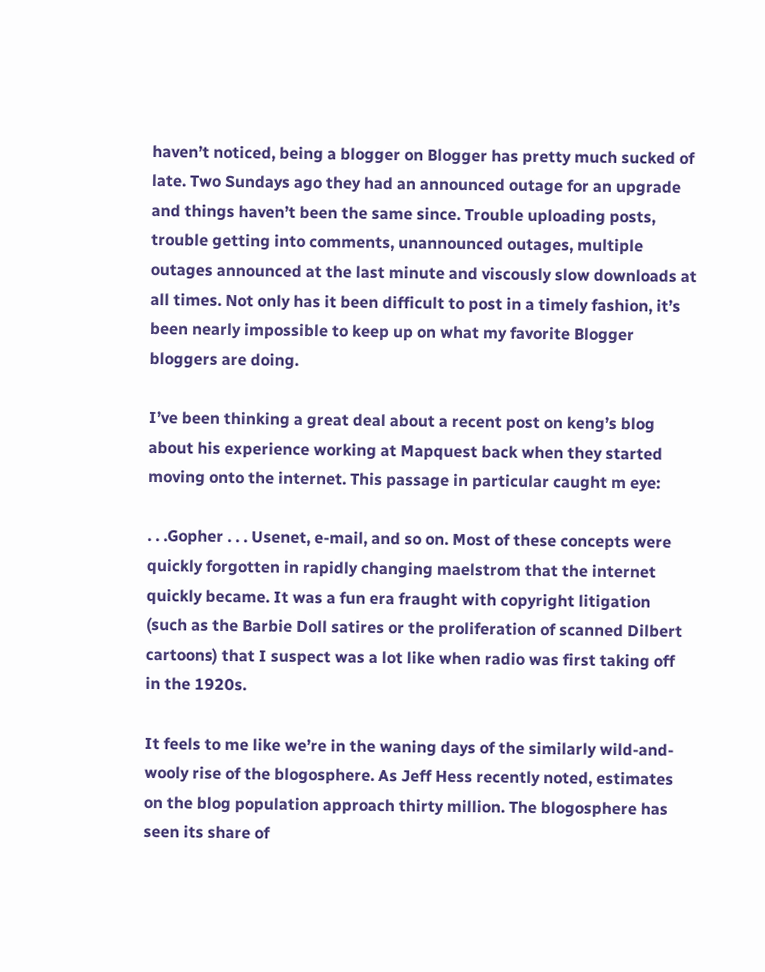haven’t noticed, being a blogger on Blogger has pretty much sucked of late. Two Sundays ago they had an announced outage for an upgrade and things haven’t been the same since. Trouble uploading posts, trouble getting into comments, unannounced outages, multiple outages announced at the last minute and viscously slow downloads at all times. Not only has it been difficult to post in a timely fashion, it’s been nearly impossible to keep up on what my favorite Blogger bloggers are doing.

I’ve been thinking a great deal about a recent post on keng’s blog about his experience working at Mapquest back when they started moving onto the internet. This passage in particular caught m eye:

. . .Gopher . . . Usenet, e-mail, and so on. Most of these concepts were quickly forgotten in rapidly changing maelstrom that the internet quickly became. It was a fun era fraught with copyright litigation (such as the Barbie Doll satires or the proliferation of scanned Dilbert cartoons) that I suspect was a lot like when radio was first taking off in the 1920s.

It feels to me like we’re in the waning days of the similarly wild-and-wooly rise of the blogosphere. As Jeff Hess recently noted, estimates on the blog population approach thirty million. The blogosphere has seen its share of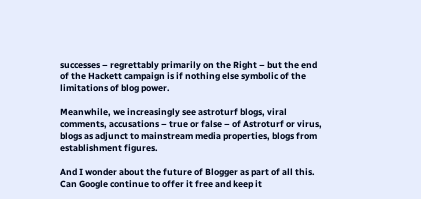successes – regrettably primarily on the Right – but the end of the Hackett campaign is if nothing else symbolic of the limitations of blog power.

Meanwhile, we increasingly see astroturf blogs, viral comments, accusations – true or false – of Astroturf or virus, blogs as adjunct to mainstream media properties, blogs from establishment figures.

And I wonder about the future of Blogger as part of all this. Can Google continue to offer it free and keep it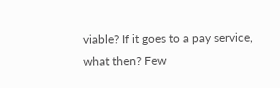viable? If it goes to a pay service, what then? Few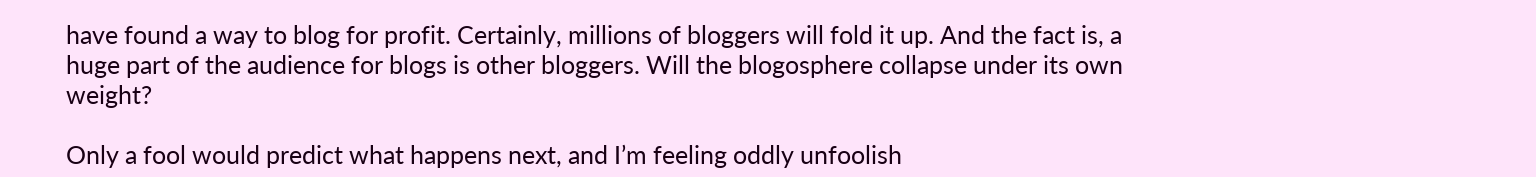have found a way to blog for profit. Certainly, millions of bloggers will fold it up. And the fact is, a huge part of the audience for blogs is other bloggers. Will the blogosphere collapse under its own weight?

Only a fool would predict what happens next, and I’m feeling oddly unfoolish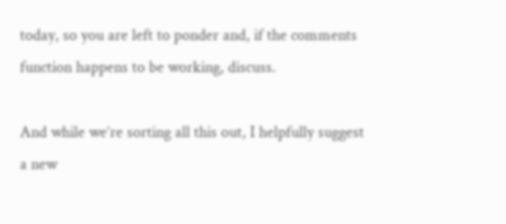today, so you are left to ponder and, if the comments function happens to be working, discuss.

And while we’re sorting all this out, I helpfully suggest a new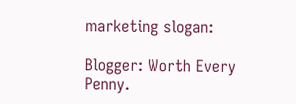marketing slogan:

Blogger: Worth Every Penny.